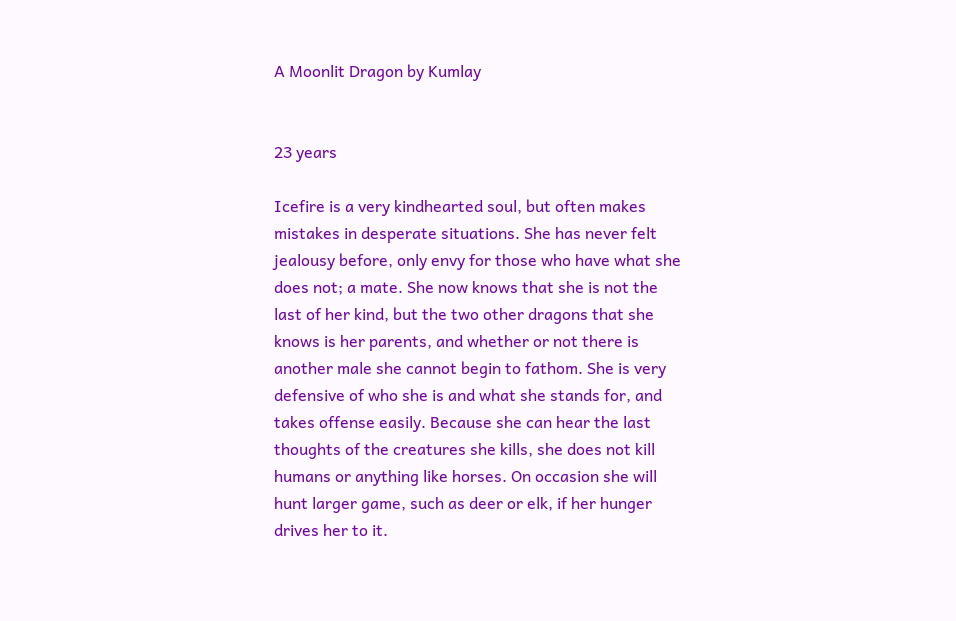A Moonlit Dragon by Kumlay


23 years

Icefire is a very kindhearted soul, but often makes mistakes in desperate situations. She has never felt jealousy before, only envy for those who have what she does not; a mate. She now knows that she is not the last of her kind, but the two other dragons that she knows is her parents, and whether or not there is another male she cannot begin to fathom. She is very defensive of who she is and what she stands for, and takes offense easily. Because she can hear the last thoughts of the creatures she kills, she does not kill humans or anything like horses. On occasion she will hunt larger game, such as deer or elk, if her hunger drives her to it.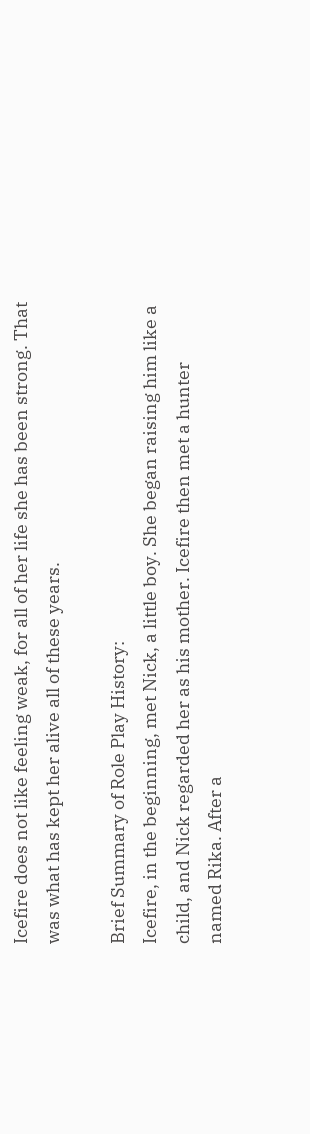Icefire does not like feeling weak, for all of her life she has been strong. That was what has kept her alive all of these years.

Brief Summary of Role Play History:
Icefire, in the beginning, met Nick, a little boy. She began raising him like a child, and Nick regarded her as his mother. Icefire then met a hunter named Rika. After a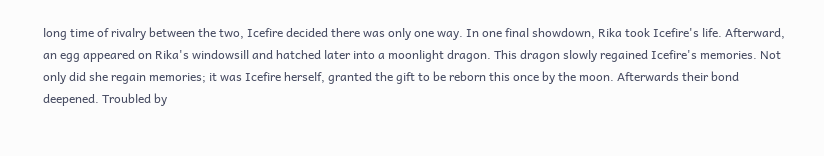long time of rivalry between the two, Icefire decided there was only one way. In one final showdown, Rika took Icefire's life. Afterward, an egg appeared on Rika's windowsill and hatched later into a moonlight dragon. This dragon slowly regained Icefire's memories. Not only did she regain memories; it was Icefire herself, granted the gift to be reborn this once by the moon. Afterwards their bond deepened. Troubled by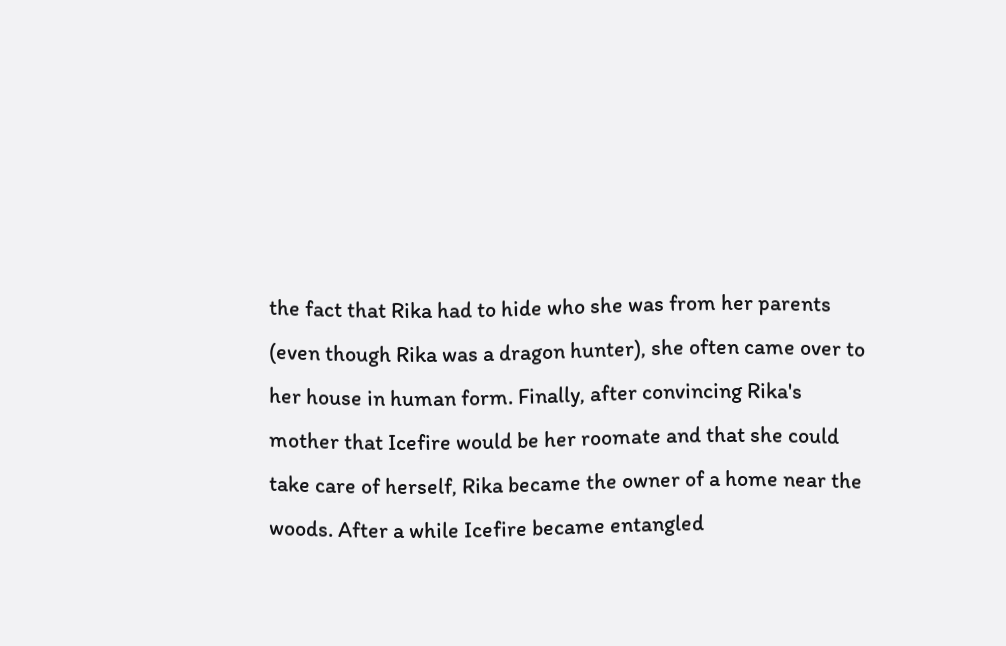the fact that Rika had to hide who she was from her parents (even though Rika was a dragon hunter), she often came over to her house in human form. Finally, after convincing Rika's mother that Icefire would be her roomate and that she could take care of herself, Rika became the owner of a home near the woods. After a while Icefire became entangled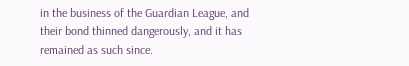in the business of the Guardian League, and their bond thinned dangerously, and it has remained as such since.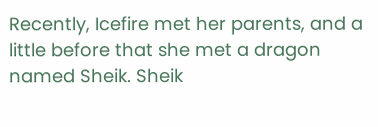Recently, Icefire met her parents, and a little before that she met a dragon named Sheik. Sheik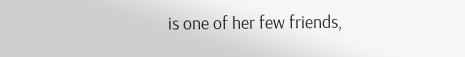is one of her few friends,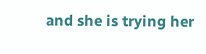and she is trying her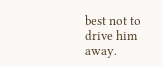best not to drive him away.